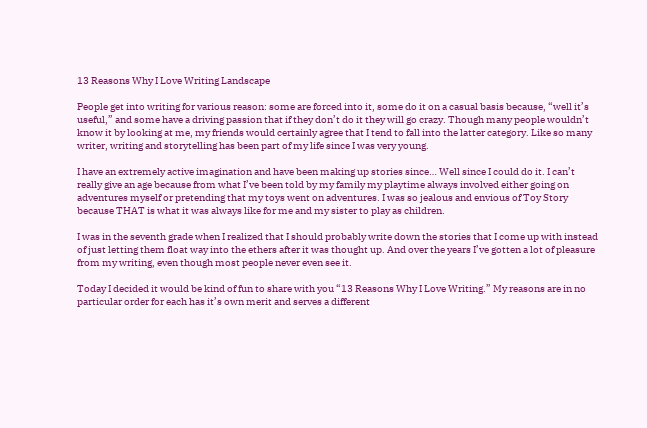13 Reasons Why I Love Writing Landscape

People get into writing for various reason: some are forced into it, some do it on a casual basis because, “well it’s useful,” and some have a driving passion that if they don’t do it they will go crazy. Though many people wouldn’t know it by looking at me, my friends would certainly agree that I tend to fall into the latter category. Like so many writer, writing and storytelling has been part of my life since I was very young.

I have an extremely active imagination and have been making up stories since… Well since I could do it. I can’t really give an age because from what I’ve been told by my family my playtime always involved either going on adventures myself or pretending that my toys went on adventures. I was so jealous and envious of Toy Story because THAT is what it was always like for me and my sister to play as children.

I was in the seventh grade when I realized that I should probably write down the stories that I come up with instead of just letting them float way into the ethers after it was thought up. And over the years I’ve gotten a lot of pleasure from my writing, even though most people never even see it.

Today I decided it would be kind of fun to share with you “13 Reasons Why I Love Writing.” My reasons are in no particular order for each has it’s own merit and serves a different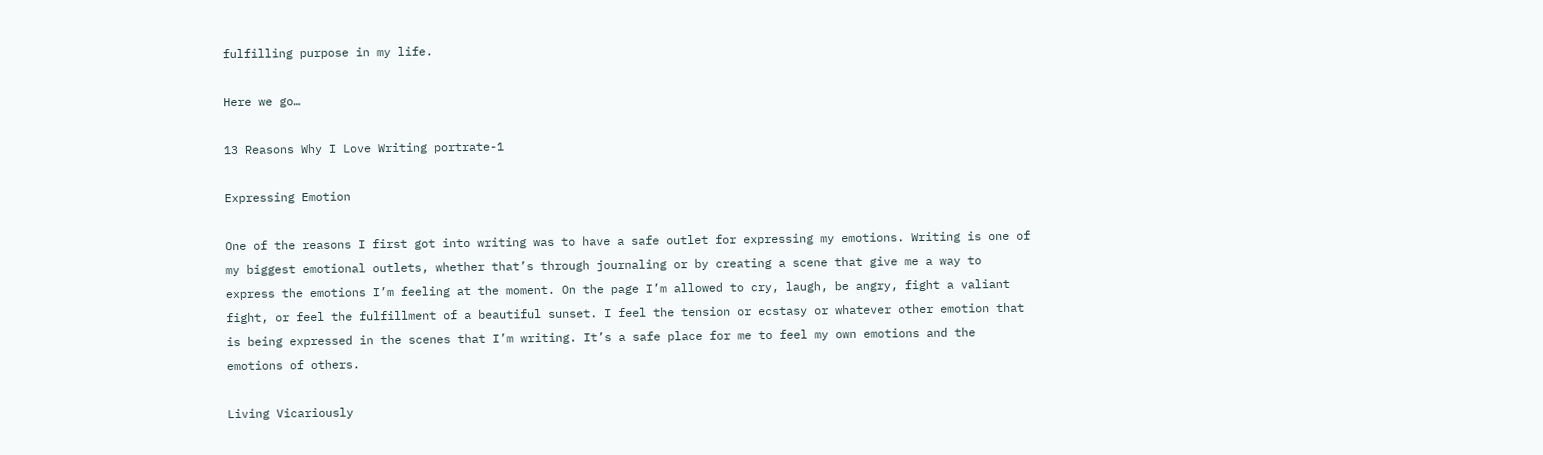fulfilling purpose in my life.

Here we go…

13 Reasons Why I Love Writing portrate-1

Expressing Emotion

One of the reasons I first got into writing was to have a safe outlet for expressing my emotions. Writing is one of my biggest emotional outlets, whether that’s through journaling or by creating a scene that give me a way to express the emotions I’m feeling at the moment. On the page I’m allowed to cry, laugh, be angry, fight a valiant fight, or feel the fulfillment of a beautiful sunset. I feel the tension or ecstasy or whatever other emotion that is being expressed in the scenes that I’m writing. It’s a safe place for me to feel my own emotions and the emotions of others.

Living Vicariously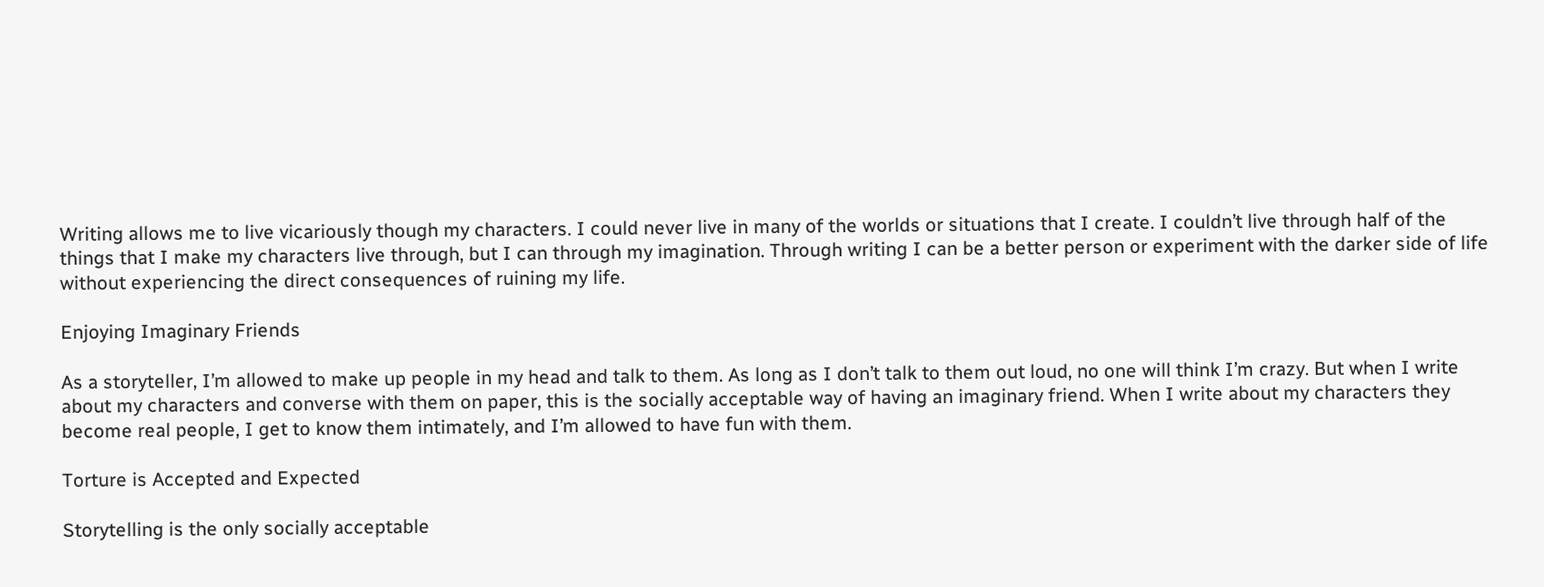Writing allows me to live vicariously though my characters. I could never live in many of the worlds or situations that I create. I couldn’t live through half of the things that I make my characters live through, but I can through my imagination. Through writing I can be a better person or experiment with the darker side of life without experiencing the direct consequences of ruining my life.

Enjoying Imaginary Friends

As a storyteller, I’m allowed to make up people in my head and talk to them. As long as I don’t talk to them out loud, no one will think I’m crazy. But when I write about my characters and converse with them on paper, this is the socially acceptable way of having an imaginary friend. When I write about my characters they become real people, I get to know them intimately, and I’m allowed to have fun with them.

Torture is Accepted and Expected

Storytelling is the only socially acceptable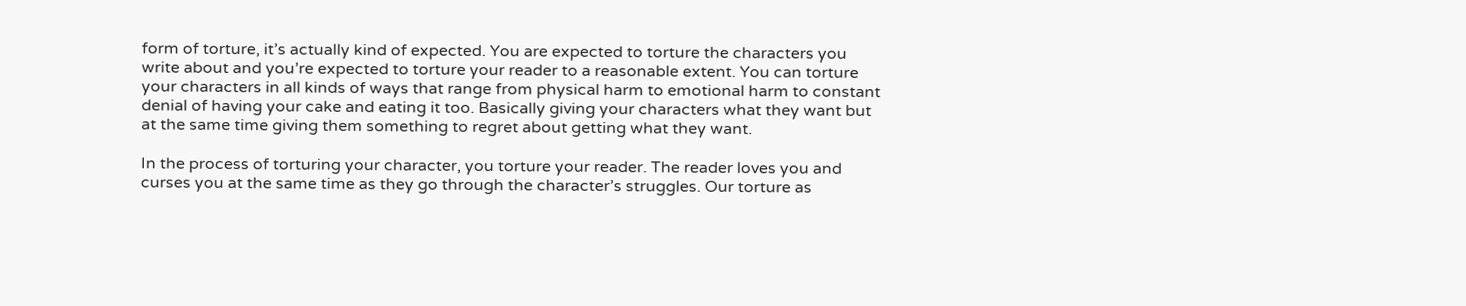form of torture, it’s actually kind of expected. You are expected to torture the characters you write about and you’re expected to torture your reader to a reasonable extent. You can torture your characters in all kinds of ways that range from physical harm to emotional harm to constant denial of having your cake and eating it too. Basically giving your characters what they want but at the same time giving them something to regret about getting what they want.

In the process of torturing your character, you torture your reader. The reader loves you and curses you at the same time as they go through the character’s struggles. Our torture as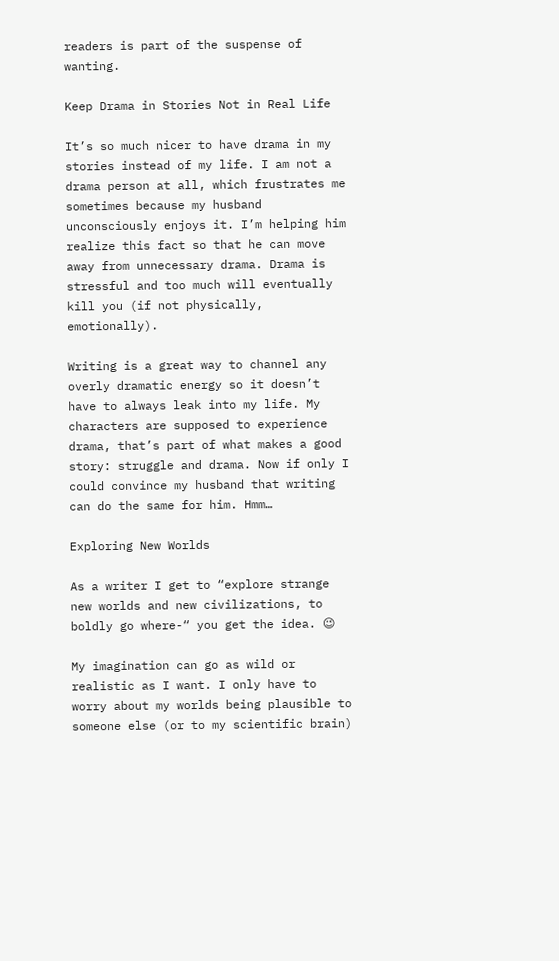readers is part of the suspense of wanting.

Keep Drama in Stories Not in Real Life

It’s so much nicer to have drama in my stories instead of my life. I am not a drama person at all, which frustrates me sometimes because my husband unconsciously enjoys it. I’m helping him realize this fact so that he can move away from unnecessary drama. Drama is stressful and too much will eventually kill you (if not physically, emotionally).

Writing is a great way to channel any overly dramatic energy so it doesn’t have to always leak into my life. My characters are supposed to experience drama, that’s part of what makes a good story: struggle and drama. Now if only I could convince my husband that writing can do the same for him. Hmm…

Exploring New Worlds

As a writer I get to “explore strange new worlds and new civilizations, to boldly go where-“ you get the idea. 😉

My imagination can go as wild or realistic as I want. I only have to worry about my worlds being plausible to someone else (or to my scientific brain)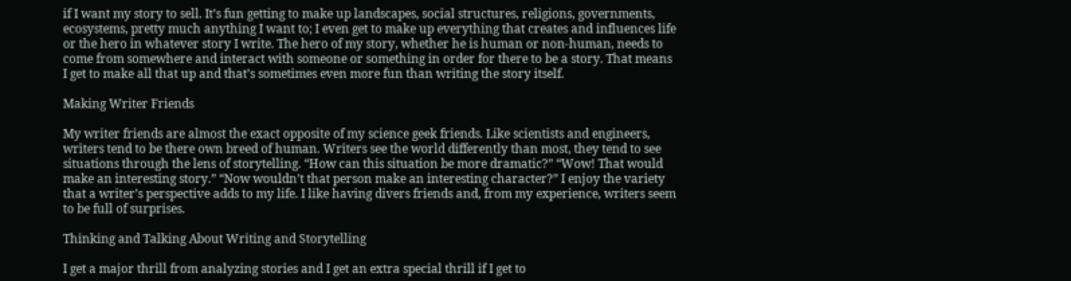if I want my story to sell. It’s fun getting to make up landscapes, social structures, religions, governments, ecosystems, pretty much anything I want to; I even get to make up everything that creates and influences life or the hero in whatever story I write. The hero of my story, whether he is human or non-human, needs to come from somewhere and interact with someone or something in order for there to be a story. That means I get to make all that up and that’s sometimes even more fun than writing the story itself.

Making Writer Friends

My writer friends are almost the exact opposite of my science geek friends. Like scientists and engineers, writers tend to be there own breed of human. Writers see the world differently than most, they tend to see situations through the lens of storytelling. “How can this situation be more dramatic?” “Wow! That would make an interesting story.” “Now wouldn’t that person make an interesting character?” I enjoy the variety that a writer’s perspective adds to my life. I like having divers friends and, from my experience, writers seem to be full of surprises.

Thinking and Talking About Writing and Storytelling

I get a major thrill from analyzing stories and I get an extra special thrill if I get to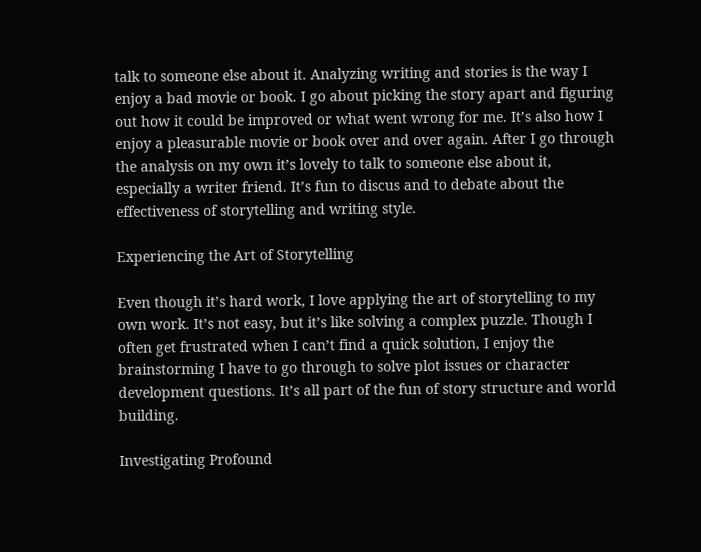talk to someone else about it. Analyzing writing and stories is the way I enjoy a bad movie or book. I go about picking the story apart and figuring out how it could be improved or what went wrong for me. It’s also how I enjoy a pleasurable movie or book over and over again. After I go through the analysis on my own it’s lovely to talk to someone else about it, especially a writer friend. It’s fun to discus and to debate about the effectiveness of storytelling and writing style.

Experiencing the Art of Storytelling

Even though it’s hard work, I love applying the art of storytelling to my own work. It’s not easy, but it’s like solving a complex puzzle. Though I often get frustrated when I can’t find a quick solution, I enjoy the brainstorming I have to go through to solve plot issues or character development questions. It’s all part of the fun of story structure and world building.

Investigating Profound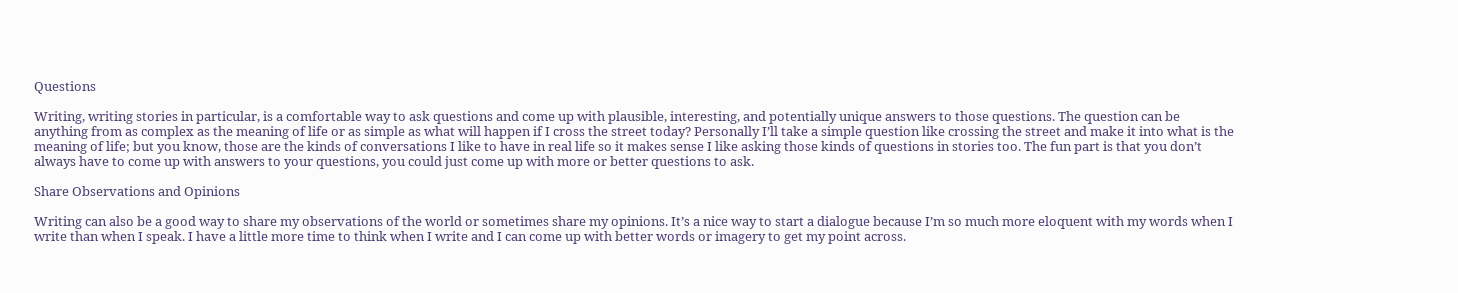Questions

Writing, writing stories in particular, is a comfortable way to ask questions and come up with plausible, interesting, and potentially unique answers to those questions. The question can be anything from as complex as the meaning of life or as simple as what will happen if I cross the street today? Personally I’ll take a simple question like crossing the street and make it into what is the meaning of life; but you know, those are the kinds of conversations I like to have in real life so it makes sense I like asking those kinds of questions in stories too. The fun part is that you don’t always have to come up with answers to your questions, you could just come up with more or better questions to ask.

Share Observations and Opinions

Writing can also be a good way to share my observations of the world or sometimes share my opinions. It’s a nice way to start a dialogue because I’m so much more eloquent with my words when I write than when I speak. I have a little more time to think when I write and I can come up with better words or imagery to get my point across.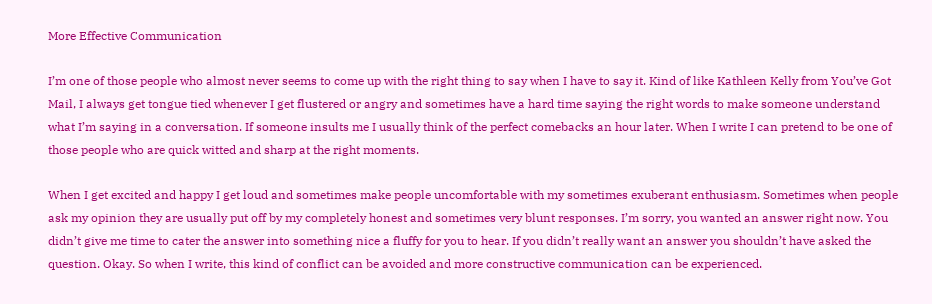More Effective Communication

I’m one of those people who almost never seems to come up with the right thing to say when I have to say it. Kind of like Kathleen Kelly from You’ve Got Mail, I always get tongue tied whenever I get flustered or angry and sometimes have a hard time saying the right words to make someone understand what I’m saying in a conversation. If someone insults me I usually think of the perfect comebacks an hour later. When I write I can pretend to be one of those people who are quick witted and sharp at the right moments.

When I get excited and happy I get loud and sometimes make people uncomfortable with my sometimes exuberant enthusiasm. Sometimes when people ask my opinion they are usually put off by my completely honest and sometimes very blunt responses. I’m sorry, you wanted an answer right now. You didn’t give me time to cater the answer into something nice a fluffy for you to hear. If you didn’t really want an answer you shouldn’t have asked the question. Okay. So when I write, this kind of conflict can be avoided and more constructive communication can be experienced.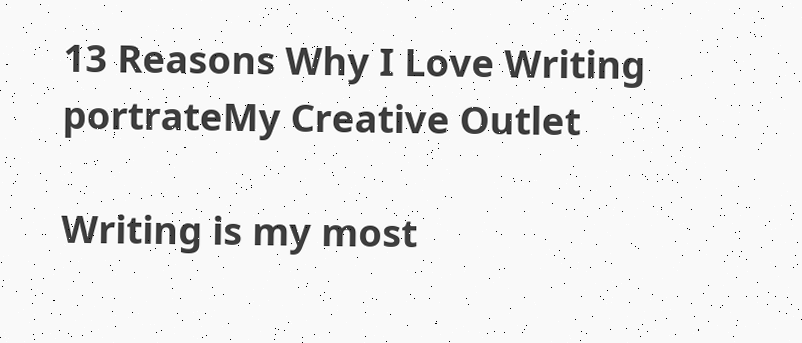13 Reasons Why I Love Writing portrateMy Creative Outlet

Writing is my most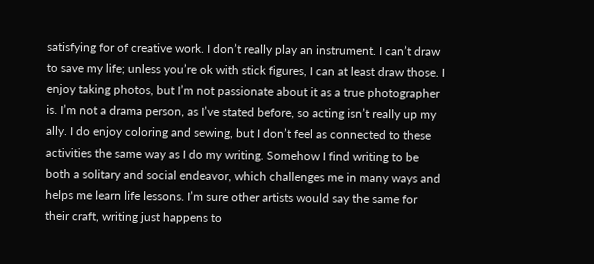satisfying for of creative work. I don’t really play an instrument. I can’t draw to save my life; unless you’re ok with stick figures, I can at least draw those. I enjoy taking photos, but I’m not passionate about it as a true photographer is. I’m not a drama person, as I’ve stated before, so acting isn’t really up my ally. I do enjoy coloring and sewing, but I don’t feel as connected to these activities the same way as I do my writing. Somehow I find writing to be both a solitary and social endeavor, which challenges me in many ways and helps me learn life lessons. I’m sure other artists would say the same for their craft, writing just happens to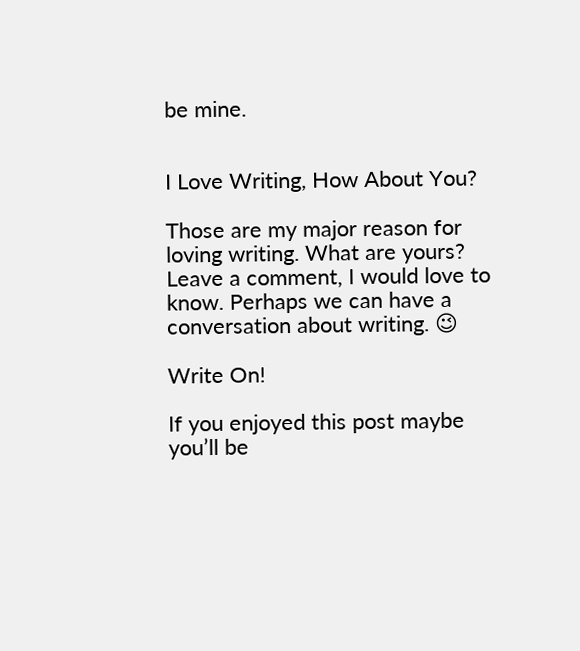be mine.


I Love Writing, How About You?

Those are my major reason for loving writing. What are yours? Leave a comment, I would love to know. Perhaps we can have a conversation about writing. 😉

Write On!

If you enjoyed this post maybe you’ll be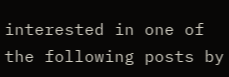interested in one of the following posts by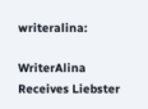writeralina:

WriterAlina Receives Liebster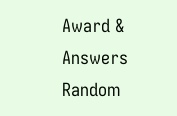Award & Answers Random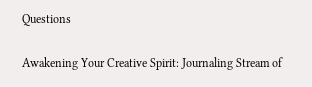Questions

Awakening Your Creative Spirit: Journaling Stream of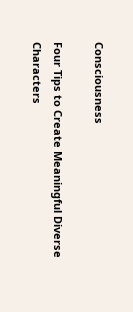Consciousness

Four Tips to Create Meaningful Diverse Characters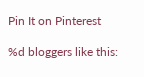Pin It on Pinterest

%d bloggers like this: